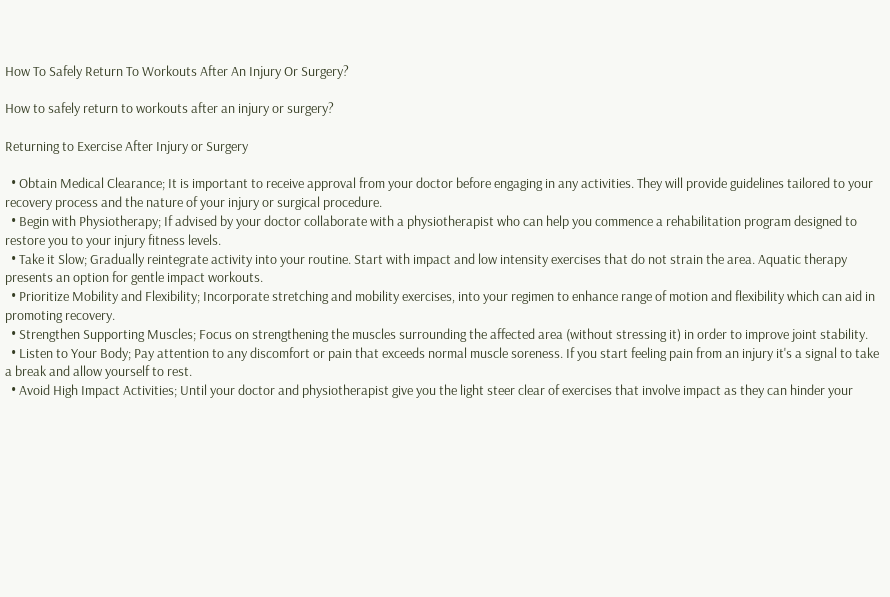How To Safely Return To Workouts After An Injury Or Surgery?

How to safely return to workouts after an injury or surgery?

Returning to Exercise After Injury or Surgery

  • Obtain Medical Clearance; It is important to receive approval from your doctor before engaging in any activities. They will provide guidelines tailored to your recovery process and the nature of your injury or surgical procedure.
  • Begin with Physiotherapy; If advised by your doctor collaborate with a physiotherapist who can help you commence a rehabilitation program designed to restore you to your injury fitness levels.
  • Take it Slow; Gradually reintegrate activity into your routine. Start with impact and low intensity exercises that do not strain the area. Aquatic therapy presents an option for gentle impact workouts.
  • Prioritize Mobility and Flexibility; Incorporate stretching and mobility exercises, into your regimen to enhance range of motion and flexibility which can aid in promoting recovery.
  • Strengthen Supporting Muscles; Focus on strengthening the muscles surrounding the affected area (without stressing it) in order to improve joint stability.
  • Listen to Your Body; Pay attention to any discomfort or pain that exceeds normal muscle soreness. If you start feeling pain from an injury it's a signal to take a break and allow yourself to rest.
  • Avoid High Impact Activities; Until your doctor and physiotherapist give you the light steer clear of exercises that involve impact as they can hinder your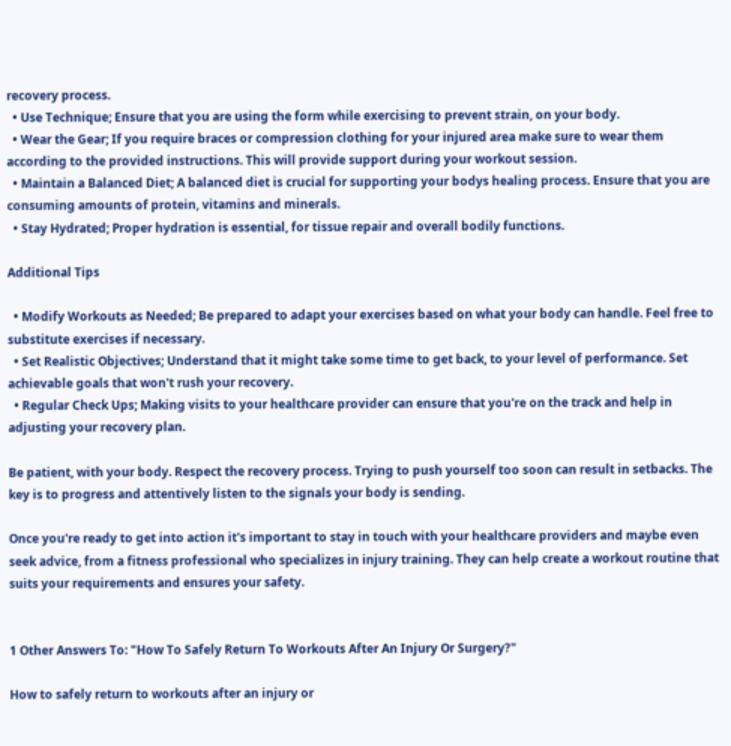recovery process.
  • Use Technique; Ensure that you are using the form while exercising to prevent strain, on your body.
  • Wear the Gear; If you require braces or compression clothing for your injured area make sure to wear them according to the provided instructions. This will provide support during your workout session.
  • Maintain a Balanced Diet; A balanced diet is crucial for supporting your bodys healing process. Ensure that you are consuming amounts of protein, vitamins and minerals.
  • Stay Hydrated; Proper hydration is essential, for tissue repair and overall bodily functions.

Additional Tips

  • Modify Workouts as Needed; Be prepared to adapt your exercises based on what your body can handle. Feel free to substitute exercises if necessary.
  • Set Realistic Objectives; Understand that it might take some time to get back, to your level of performance. Set achievable goals that won't rush your recovery.
  • Regular Check Ups; Making visits to your healthcare provider can ensure that you're on the track and help in adjusting your recovery plan.

Be patient, with your body. Respect the recovery process. Trying to push yourself too soon can result in setbacks. The key is to progress and attentively listen to the signals your body is sending.

Once you're ready to get into action it's important to stay in touch with your healthcare providers and maybe even seek advice, from a fitness professional who specializes in injury training. They can help create a workout routine that suits your requirements and ensures your safety.


1 Other Answers To: "How To Safely Return To Workouts After An Injury Or Surgery?"

How to safely return to workouts after an injury or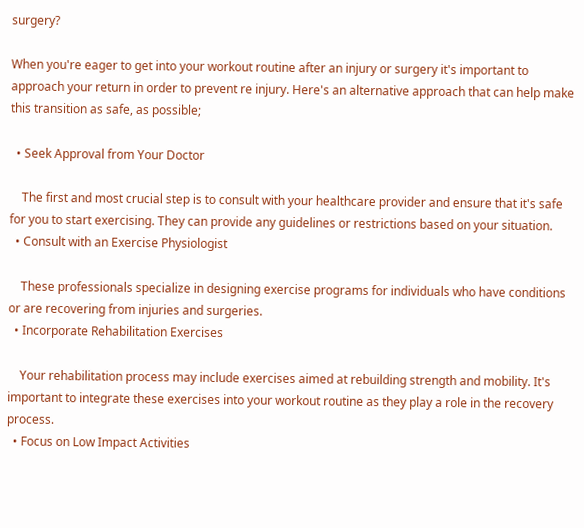surgery?

When you're eager to get into your workout routine after an injury or surgery it's important to approach your return in order to prevent re injury. Here's an alternative approach that can help make this transition as safe, as possible;

  • Seek Approval from Your Doctor

    The first and most crucial step is to consult with your healthcare provider and ensure that it's safe for you to start exercising. They can provide any guidelines or restrictions based on your situation.
  • Consult with an Exercise Physiologist

    These professionals specialize in designing exercise programs for individuals who have conditions or are recovering from injuries and surgeries.
  • Incorporate Rehabilitation Exercises

    Your rehabilitation process may include exercises aimed at rebuilding strength and mobility. It's important to integrate these exercises into your workout routine as they play a role in the recovery process.
  • Focus on Low Impact Activities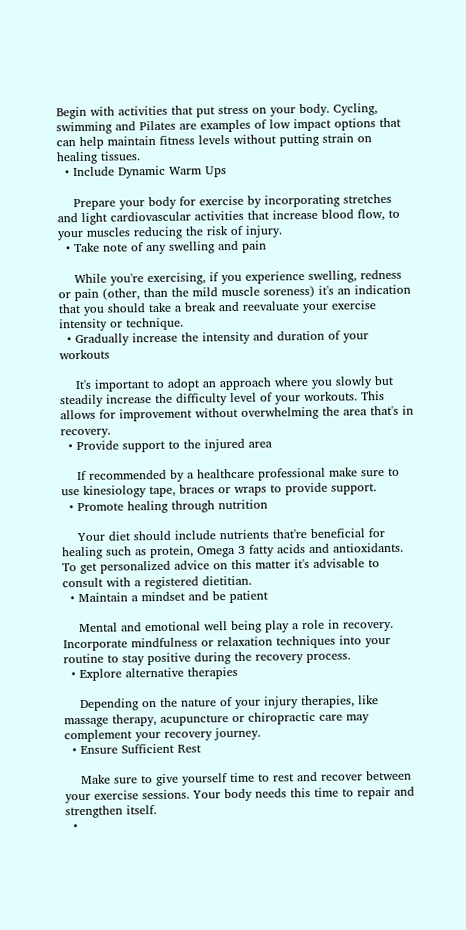Begin with activities that put stress on your body. Cycling, swimming and Pilates are examples of low impact options that can help maintain fitness levels without putting strain on healing tissues.
  • Include Dynamic Warm Ups

    Prepare your body for exercise by incorporating stretches and light cardiovascular activities that increase blood flow, to your muscles reducing the risk of injury.
  • Take note of any swelling and pain

    While you're exercising, if you experience swelling, redness or pain (other, than the mild muscle soreness) it's an indication that you should take a break and reevaluate your exercise intensity or technique.
  • Gradually increase the intensity and duration of your workouts

    It's important to adopt an approach where you slowly but steadily increase the difficulty level of your workouts. This allows for improvement without overwhelming the area that's in recovery.
  • Provide support to the injured area

    If recommended by a healthcare professional make sure to use kinesiology tape, braces or wraps to provide support.
  • Promote healing through nutrition

    Your diet should include nutrients that're beneficial for healing such as protein, Omega 3 fatty acids and antioxidants. To get personalized advice on this matter it's advisable to consult with a registered dietitian.
  • Maintain a mindset and be patient

    Mental and emotional well being play a role in recovery. Incorporate mindfulness or relaxation techniques into your routine to stay positive during the recovery process.
  • Explore alternative therapies

    Depending on the nature of your injury therapies, like massage therapy, acupuncture or chiropractic care may complement your recovery journey.
  • Ensure Sufficient Rest

    Make sure to give yourself time to rest and recover between your exercise sessions. Your body needs this time to repair and strengthen itself.
  •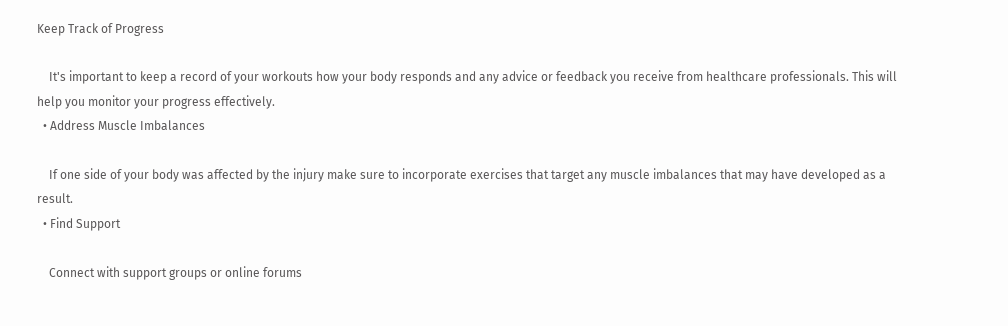Keep Track of Progress

    It's important to keep a record of your workouts how your body responds and any advice or feedback you receive from healthcare professionals. This will help you monitor your progress effectively.
  • Address Muscle Imbalances

    If one side of your body was affected by the injury make sure to incorporate exercises that target any muscle imbalances that may have developed as a result.
  • Find Support

    Connect with support groups or online forums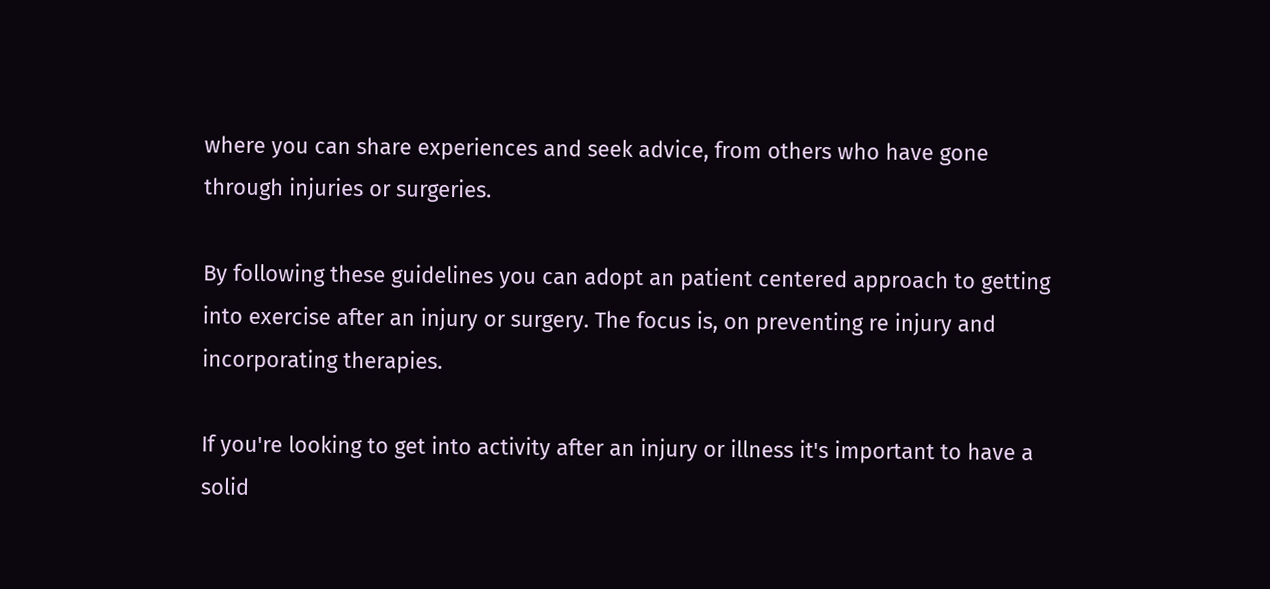where you can share experiences and seek advice, from others who have gone through injuries or surgeries.

By following these guidelines you can adopt an patient centered approach to getting into exercise after an injury or surgery. The focus is, on preventing re injury and incorporating therapies.

If you're looking to get into activity after an injury or illness it's important to have a solid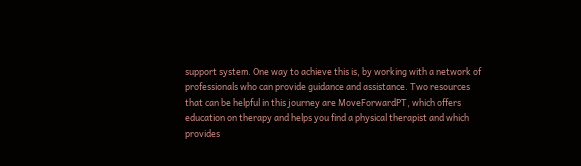support system. One way to achieve this is, by working with a network of professionals who can provide guidance and assistance. Two resources that can be helpful in this journey are MoveForwardPT, which offers education on therapy and helps you find a physical therapist and which provides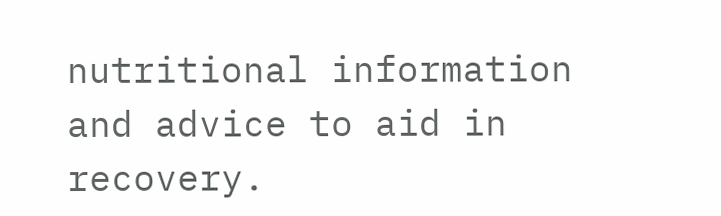nutritional information and advice to aid in recovery.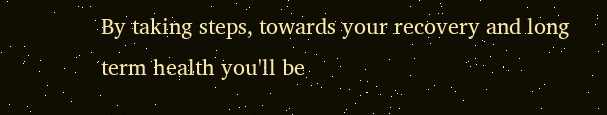By taking steps, towards your recovery and long term health you'll be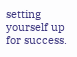setting yourself up for success.